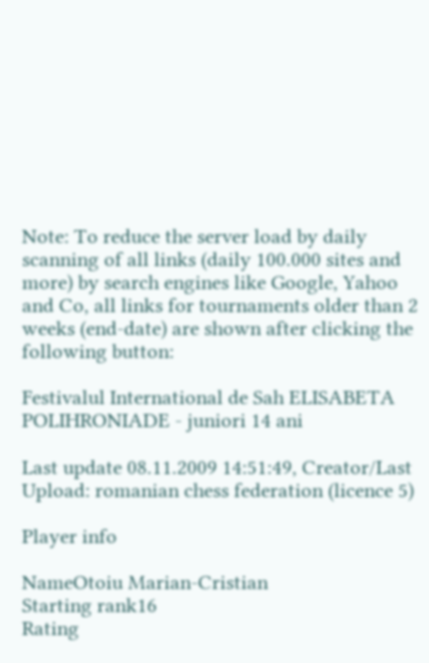Note: To reduce the server load by daily scanning of all links (daily 100.000 sites and more) by search engines like Google, Yahoo and Co, all links for tournaments older than 2 weeks (end-date) are shown after clicking the following button:

Festivalul International de Sah ELISABETA POLIHRONIADE - juniori 14 ani

Last update 08.11.2009 14:51:49, Creator/Last Upload: romanian chess federation (licence 5)

Player info

NameOtoiu Marian-Cristian
Starting rank16
Rating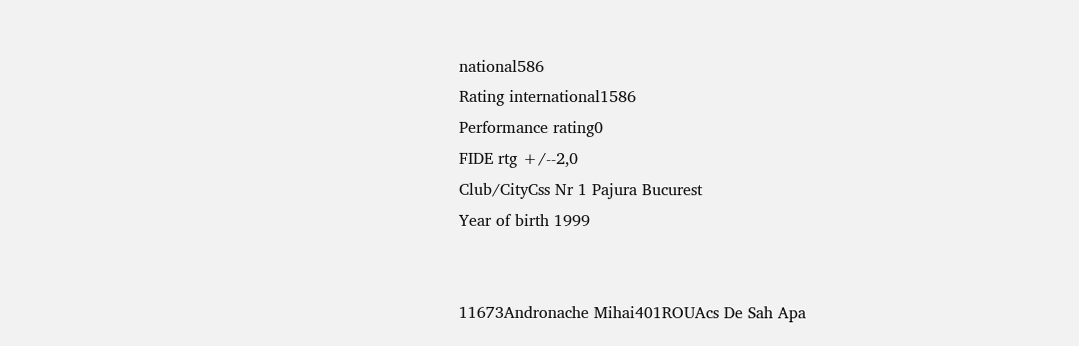national586
Rating international1586
Performance rating0
FIDE rtg +/--2,0
Club/CityCss Nr 1 Pajura Bucurest
Year of birth 1999


11673Andronache Mihai401ROUAcs De Sah Apa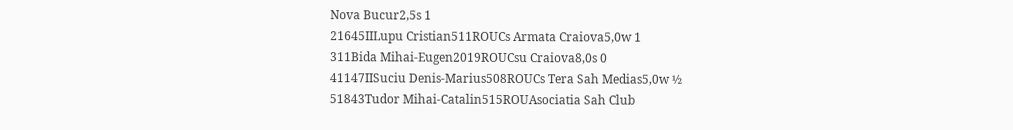Nova Bucur2,5s 1
21645IILupu Cristian511ROUCs Armata Craiova5,0w 1
311Bida Mihai-Eugen2019ROUCsu Craiova8,0s 0
41147IISuciu Denis-Marius508ROUCs Tera Sah Medias5,0w ½
51843Tudor Mihai-Catalin515ROUAsociatia Sah Club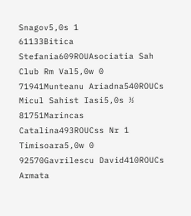Snagov5,0s 1
61133Bitica Stefania609ROUAsociatia Sah Club Rm Val5,0w 0
71941Munteanu Ariadna540ROUCs Micul Sahist Iasi5,0s ½
81751Marincas Catalina493ROUCss Nr 1 Timisoara5,0w 0
92570Gavrilescu David410ROUCs Armata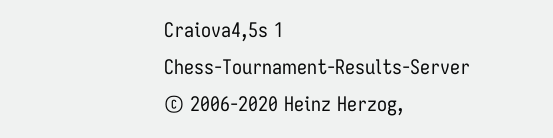Craiova4,5s 1
Chess-Tournament-Results-Server © 2006-2020 Heinz Herzog,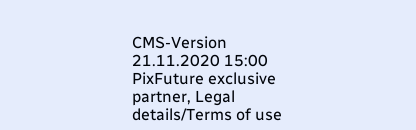CMS-Version 21.11.2020 15:00
PixFuture exclusive partner, Legal details/Terms of use